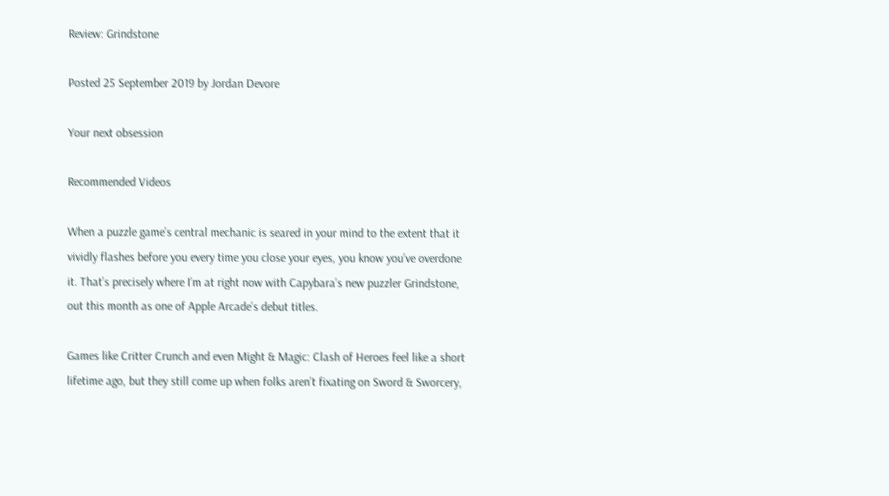Review: Grindstone

Posted 25 September 2019 by Jordan Devore

Your next obsession

Recommended Videos

When a puzzle game’s central mechanic is seared in your mind to the extent that it vividly flashes before you every time you close your eyes, you know you’ve overdone it. That’s precisely where I’m at right now with Capybara’s new puzzler Grindstone, out this month as one of Apple Arcade’s debut titles.

Games like Critter Crunch and even Might & Magic: Clash of Heroes feel like a short lifetime ago, but they still come up when folks aren’t fixating on Sword & Sworcery,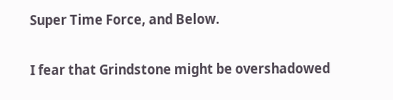Super Time Force, and Below.

I fear that Grindstone might be overshadowed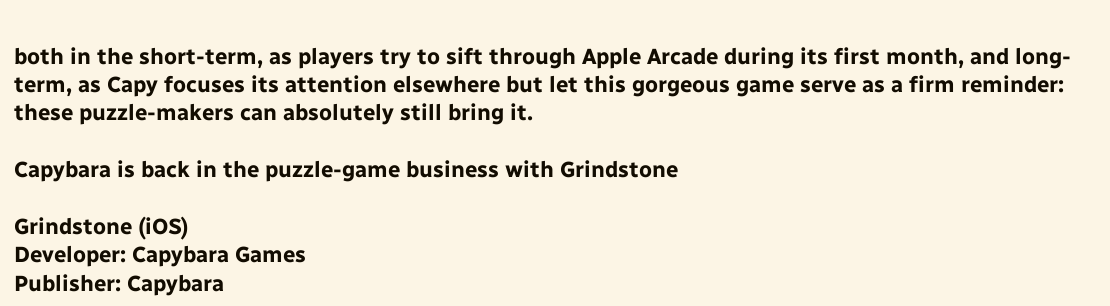both in the short-term, as players try to sift through Apple Arcade during its first month, and long-term, as Capy focuses its attention elsewhere but let this gorgeous game serve as a firm reminder: these puzzle-makers can absolutely still bring it.

Capybara is back in the puzzle-game business with Grindstone

Grindstone (iOS)
Developer: Capybara Games
Publisher: Capybara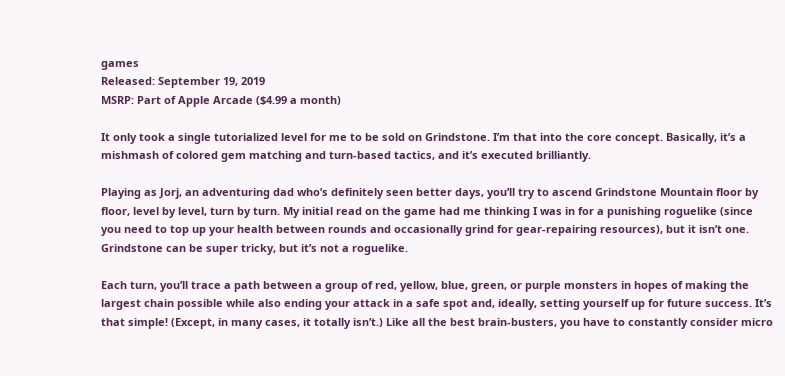games
Released: September 19, 2019
MSRP: Part of Apple Arcade ($4.99 a month)

It only took a single tutorialized level for me to be sold on Grindstone. I’m that into the core concept. Basically, it’s a mishmash of colored gem matching and turn-based tactics, and it’s executed brilliantly.

Playing as Jorj, an adventuring dad who’s definitely seen better days, you’ll try to ascend Grindstone Mountain floor by floor, level by level, turn by turn. My initial read on the game had me thinking I was in for a punishing roguelike (since you need to top up your health between rounds and occasionally grind for gear-repairing resources), but it isn’t one. Grindstone can be super tricky, but it’s not a roguelike.

Each turn, you’ll trace a path between a group of red, yellow, blue, green, or purple monsters in hopes of making the largest chain possible while also ending your attack in a safe spot and, ideally, setting yourself up for future success. It’s that simple! (Except, in many cases, it totally isn’t.) Like all the best brain-busters, you have to constantly consider micro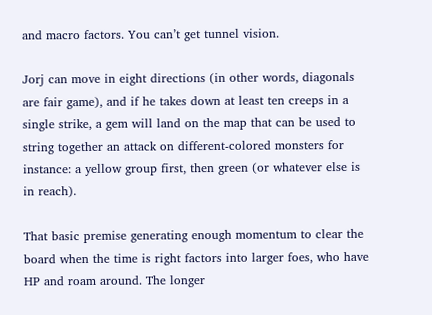and macro factors. You can’t get tunnel vision.

Jorj can move in eight directions (in other words, diagonals are fair game), and if he takes down at least ten creeps in a single strike, a gem will land on the map that can be used to string together an attack on different-colored monsters for instance: a yellow group first, then green (or whatever else is in reach).

That basic premise generating enough momentum to clear the board when the time is right factors into larger foes, who have HP and roam around. The longer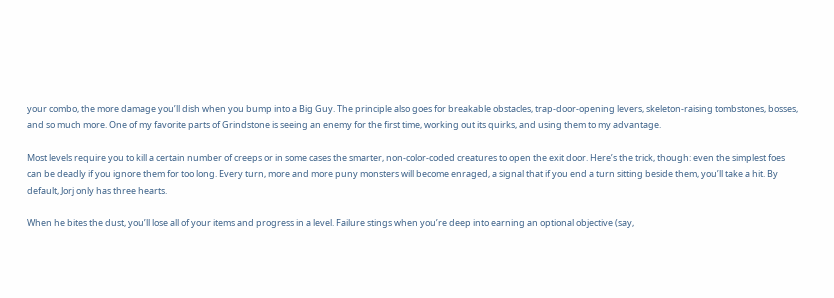your combo, the more damage you’ll dish when you bump into a Big Guy. The principle also goes for breakable obstacles, trap-door-opening levers, skeleton-raising tombstones, bosses, and so much more. One of my favorite parts of Grindstone is seeing an enemy for the first time, working out its quirks, and using them to my advantage.

Most levels require you to kill a certain number of creeps or in some cases the smarter, non-color-coded creatures to open the exit door. Here’s the trick, though: even the simplest foes can be deadly if you ignore them for too long. Every turn, more and more puny monsters will become enraged, a signal that if you end a turn sitting beside them, you’ll take a hit. By default, Jorj only has three hearts.

When he bites the dust, you’ll lose all of your items and progress in a level. Failure stings when you’re deep into earning an optional objective (say,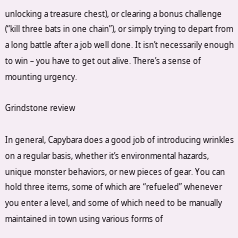unlocking a treasure chest), or clearing a bonus challenge (“kill three bats in one chain”), or simply trying to depart from a long battle after a job well done. It isn’t necessarily enough to win – you have to get out alive. There’s a sense of mounting urgency.

Grindstone review

In general, Capybara does a good job of introducing wrinkles on a regular basis, whether it’s environmental hazards, unique monster behaviors, or new pieces of gear. You can hold three items, some of which are “refueled” whenever you enter a level, and some of which need to be manually maintained in town using various forms of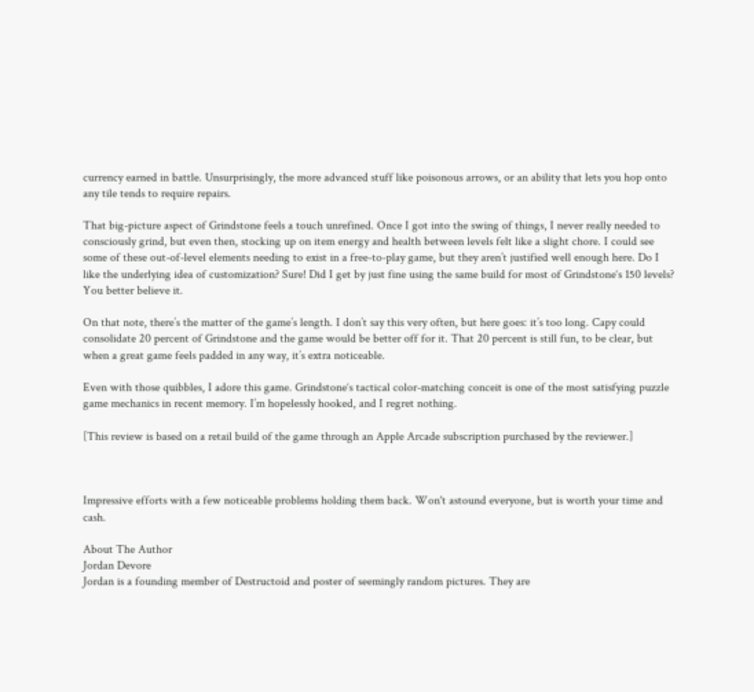currency earned in battle. Unsurprisingly, the more advanced stuff like poisonous arrows, or an ability that lets you hop onto any tile tends to require repairs.

That big-picture aspect of Grindstone feels a touch unrefined. Once I got into the swing of things, I never really needed to consciously grind, but even then, stocking up on item energy and health between levels felt like a slight chore. I could see some of these out-of-level elements needing to exist in a free-to-play game, but they aren’t justified well enough here. Do I like the underlying idea of customization? Sure! Did I get by just fine using the same build for most of Grindstone‘s 150 levels? You better believe it.

On that note, there’s the matter of the game’s length. I don’t say this very often, but here goes: it’s too long. Capy could consolidate 20 percent of Grindstone and the game would be better off for it. That 20 percent is still fun, to be clear, but when a great game feels padded in any way, it’s extra noticeable.

Even with those quibbles, I adore this game. Grindstone‘s tactical color-matching conceit is one of the most satisfying puzzle game mechanics in recent memory. I’m hopelessly hooked, and I regret nothing.

[This review is based on a retail build of the game through an Apple Arcade subscription purchased by the reviewer.]



Impressive efforts with a few noticeable problems holding them back. Won't astound everyone, but is worth your time and cash.

About The Author
Jordan Devore
Jordan is a founding member of Destructoid and poster of seemingly random pictures. They are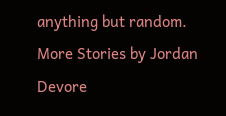anything but random.
More Stories by Jordan Devore